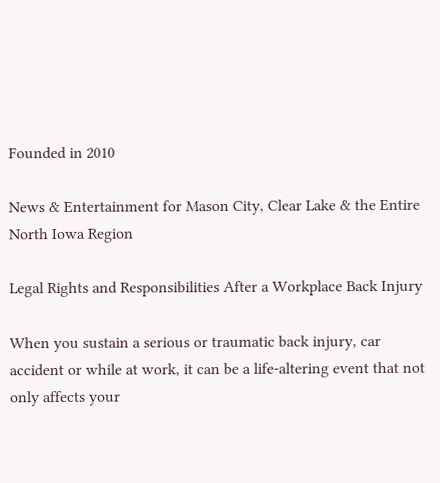Founded in 2010

News & Entertainment for Mason City, Clear Lake & the Entire North Iowa Region

Legal Rights and Responsibilities After a Workplace Back Injury

When you sustain a serious or traumatic back injury, car accident or while at work, it can be a life-altering event that not only affects your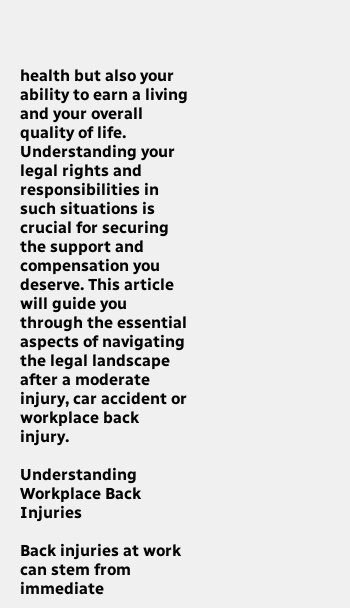health but also your ability to earn a living and your overall quality of life. Understanding your legal rights and responsibilities in such situations is crucial for securing the support and compensation you deserve. This article will guide you through the essential aspects of navigating the legal landscape after a moderate injury, car accident or workplace back injury.

Understanding Workplace Back Injuries

Back injuries at work can stem from immediate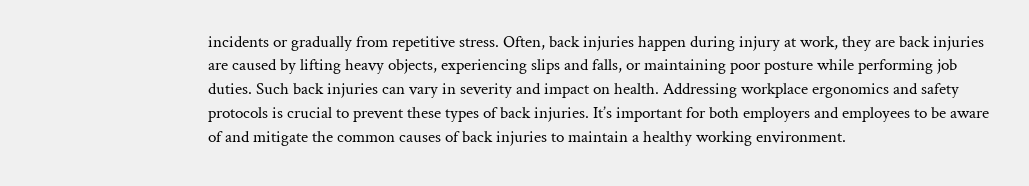incidents or gradually from repetitive stress. Often, back injuries happen during injury at work, they are back injuries are caused by lifting heavy objects, experiencing slips and falls, or maintaining poor posture while performing job duties. Such back injuries can vary in severity and impact on health. Addressing workplace ergonomics and safety protocols is crucial to prevent these types of back injuries. It’s important for both employers and employees to be aware of and mitigate the common causes of back injuries to maintain a healthy working environment.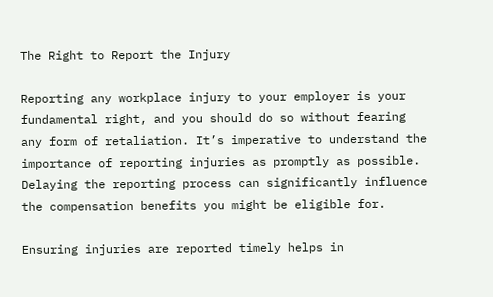The Right to Report the Injury

Reporting any workplace injury to your employer is your fundamental right, and you should do so without fearing any form of retaliation. It’s imperative to understand the importance of reporting injuries as promptly as possible. Delaying the reporting process can significantly influence the compensation benefits you might be eligible for.

Ensuring injuries are reported timely helps in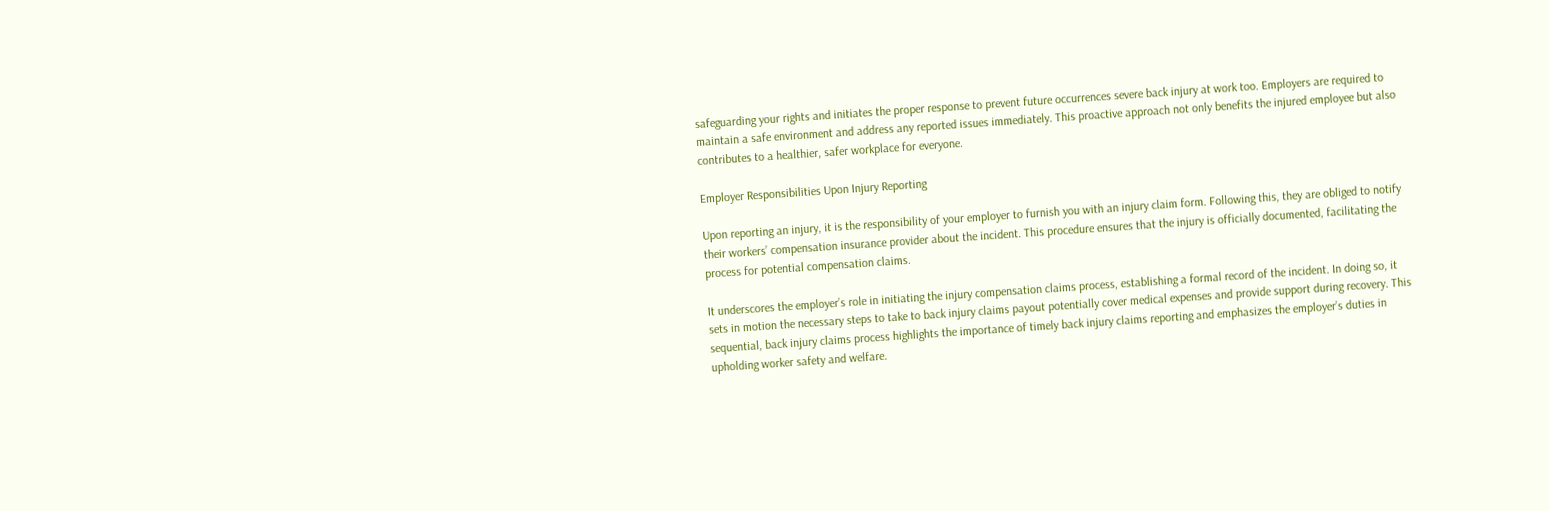safeguarding your rights and initiates the proper response to prevent future occurrences severe back injury at work too. Employers are required to maintain a safe environment and address any reported issues immediately. This proactive approach not only benefits the injured employee but also contributes to a healthier, safer workplace for everyone.

Employer Responsibilities Upon Injury Reporting

Upon reporting an injury, it is the responsibility of your employer to furnish you with an injury claim form. Following this, they are obliged to notify their workers’ compensation insurance provider about the incident. This procedure ensures that the injury is officially documented, facilitating the process for potential compensation claims.

It underscores the employer’s role in initiating the injury compensation claims process, establishing a formal record of the incident. In doing so, it sets in motion the necessary steps to take to back injury claims payout potentially cover medical expenses and provide support during recovery. This sequential, back injury claims process highlights the importance of timely back injury claims reporting and emphasizes the employer’s duties in upholding worker safety and welfare.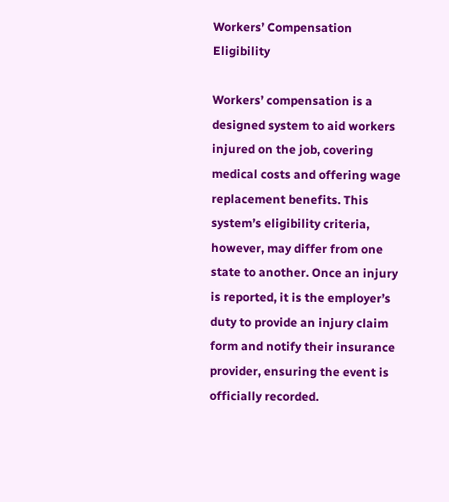Workers’ Compensation Eligibility

Workers’ compensation is a designed system to aid workers injured on the job, covering medical costs and offering wage replacement benefits. This system’s eligibility criteria, however, may differ from one state to another. Once an injury is reported, it is the employer’s duty to provide an injury claim form and notify their insurance provider, ensuring the event is officially recorded.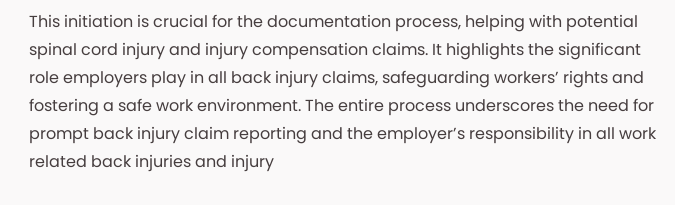This initiation is crucial for the documentation process, helping with potential spinal cord injury and injury compensation claims. It highlights the significant role employers play in all back injury claims, safeguarding workers’ rights and fostering a safe work environment. The entire process underscores the need for prompt back injury claim reporting and the employer’s responsibility in all work related back injuries and injury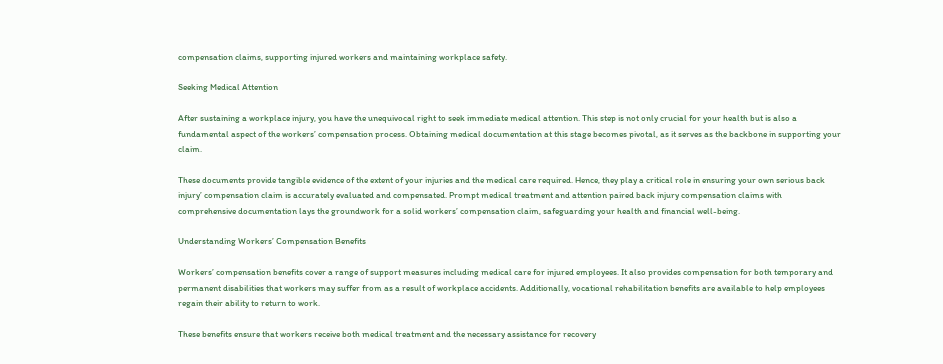compensation claims, supporting injured workers and maintaining workplace safety.

Seeking Medical Attention

After sustaining a workplace injury, you have the unequivocal right to seek immediate medical attention. This step is not only crucial for your health but is also a fundamental aspect of the workers’ compensation process. Obtaining medical documentation at this stage becomes pivotal, as it serves as the backbone in supporting your claim.

These documents provide tangible evidence of the extent of your injuries and the medical care required. Hence, they play a critical role in ensuring your own serious back injury’ compensation claim is accurately evaluated and compensated. Prompt medical treatment and attention paired back injury compensation claims with comprehensive documentation lays the groundwork for a solid workers’ compensation claim, safeguarding your health and financial well-being.

Understanding Workers’ Compensation Benefits

Workers’ compensation benefits cover a range of support measures including medical care for injured employees. It also provides compensation for both temporary and permanent disabilities that workers may suffer from as a result of workplace accidents. Additionally, vocational rehabilitation benefits are available to help employees regain their ability to return to work.

These benefits ensure that workers receive both medical treatment and the necessary assistance for recovery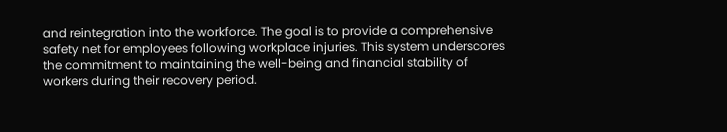and reintegration into the workforce. The goal is to provide a comprehensive safety net for employees following workplace injuries. This system underscores the commitment to maintaining the well-being and financial stability of workers during their recovery period.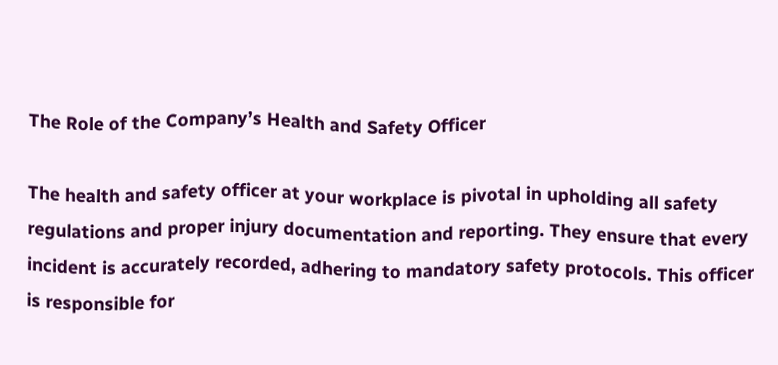The Role of the Company’s Health and Safety Officer

The health and safety officer at your workplace is pivotal in upholding all safety regulations and proper injury documentation and reporting. They ensure that every incident is accurately recorded, adhering to mandatory safety protocols. This officer is responsible for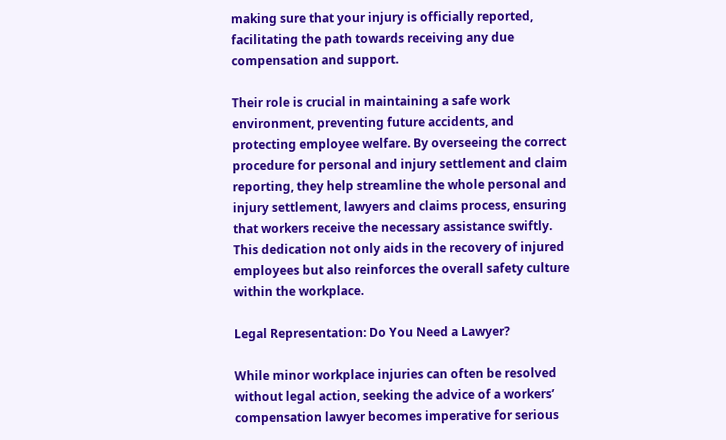making sure that your injury is officially reported, facilitating the path towards receiving any due compensation and support.

Their role is crucial in maintaining a safe work environment, preventing future accidents, and protecting employee welfare. By overseeing the correct procedure for personal and injury settlement and claim reporting, they help streamline the whole personal and injury settlement, lawyers and claims process, ensuring that workers receive the necessary assistance swiftly. This dedication not only aids in the recovery of injured employees but also reinforces the overall safety culture within the workplace.

Legal Representation: Do You Need a Lawyer?

While minor workplace injuries can often be resolved without legal action, seeking the advice of a workers’ compensation lawyer becomes imperative for serious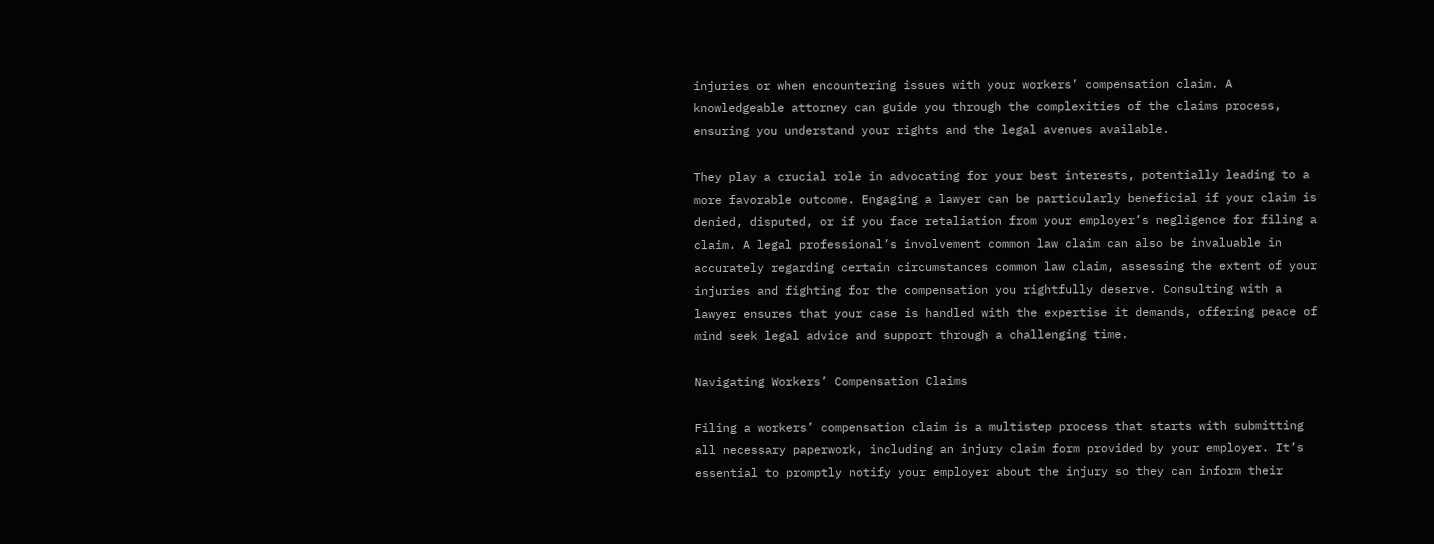injuries or when encountering issues with your workers’ compensation claim. A knowledgeable attorney can guide you through the complexities of the claims process, ensuring you understand your rights and the legal avenues available.

They play a crucial role in advocating for your best interests, potentially leading to a more favorable outcome. Engaging a lawyer can be particularly beneficial if your claim is denied, disputed, or if you face retaliation from your employer’s negligence for filing a claim. A legal professional’s involvement common law claim can also be invaluable in accurately regarding certain circumstances common law claim, assessing the extent of your injuries and fighting for the compensation you rightfully deserve. Consulting with a lawyer ensures that your case is handled with the expertise it demands, offering peace of mind seek legal advice and support through a challenging time.

Navigating Workers’ Compensation Claims

Filing a workers’ compensation claim is a multistep process that starts with submitting all necessary paperwork, including an injury claim form provided by your employer. It’s essential to promptly notify your employer about the injury so they can inform their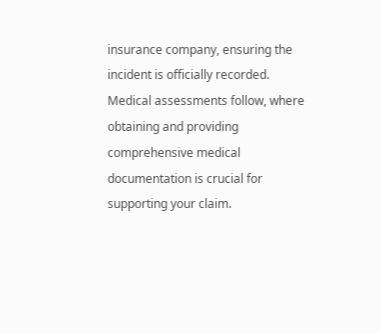insurance company, ensuring the incident is officially recorded. Medical assessments follow, where obtaining and providing comprehensive medical documentation is crucial for supporting your claim.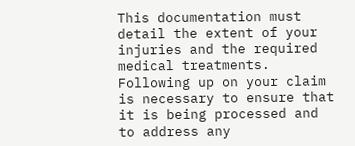This documentation must detail the extent of your injuries and the required medical treatments. Following up on your claim is necessary to ensure that it is being processed and to address any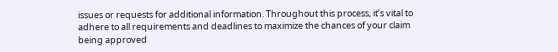issues or requests for additional information. Throughout this process, it’s vital to adhere to all requirements and deadlines to maximize the chances of your claim being approved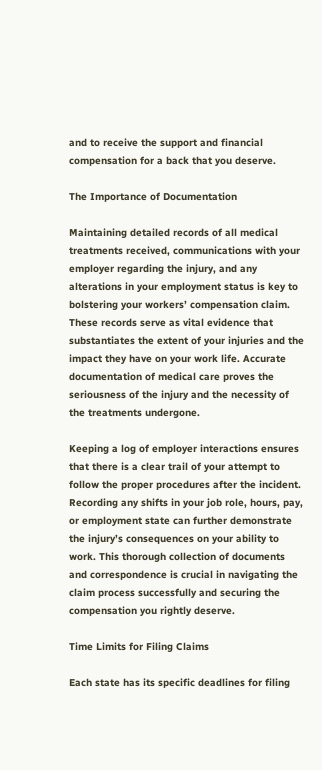and to receive the support and financial compensation for a back that you deserve.

The Importance of Documentation

Maintaining detailed records of all medical treatments received, communications with your employer regarding the injury, and any alterations in your employment status is key to bolstering your workers’ compensation claim. These records serve as vital evidence that substantiates the extent of your injuries and the impact they have on your work life. Accurate documentation of medical care proves the seriousness of the injury and the necessity of the treatments undergone.

Keeping a log of employer interactions ensures that there is a clear trail of your attempt to follow the proper procedures after the incident. Recording any shifts in your job role, hours, pay, or employment state can further demonstrate the injury’s consequences on your ability to work. This thorough collection of documents and correspondence is crucial in navigating the claim process successfully and securing the compensation you rightly deserve.

Time Limits for Filing Claims

Each state has its specific deadlines for filing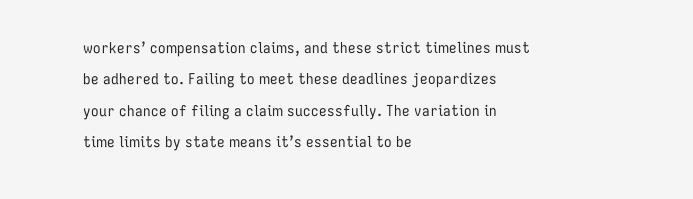workers’ compensation claims, and these strict timelines must be adhered to. Failing to meet these deadlines jeopardizes your chance of filing a claim successfully. The variation in time limits by state means it’s essential to be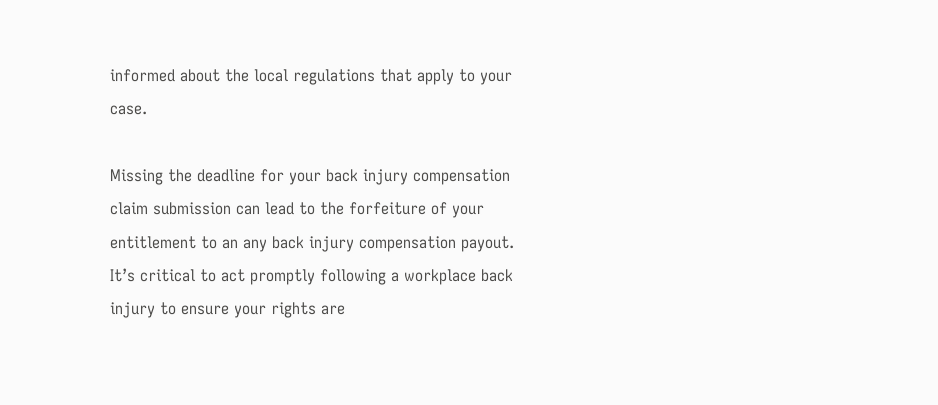informed about the local regulations that apply to your case.

Missing the deadline for your back injury compensation claim submission can lead to the forfeiture of your entitlement to an any back injury compensation payout. It’s critical to act promptly following a workplace back injury to ensure your rights are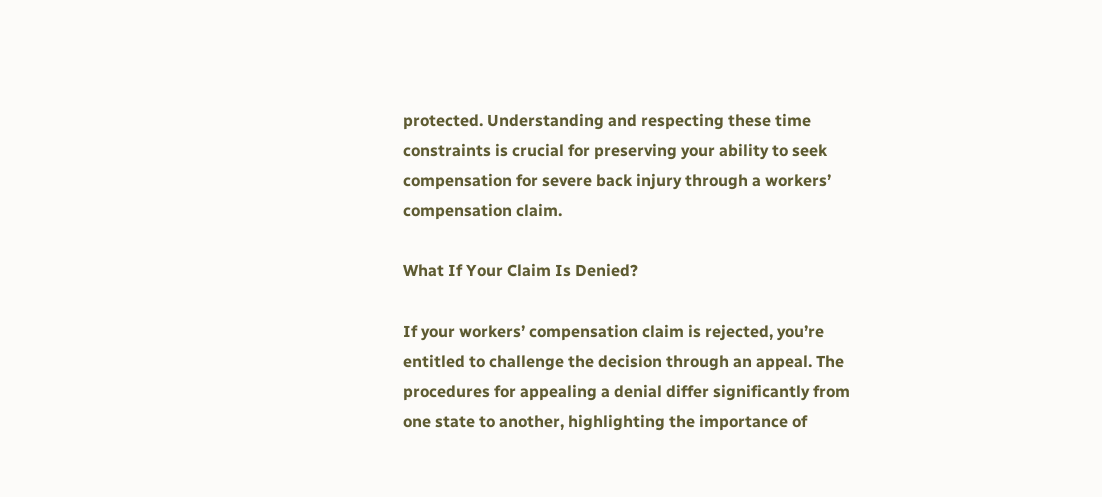protected. Understanding and respecting these time constraints is crucial for preserving your ability to seek compensation for severe back injury through a workers’ compensation claim.

What If Your Claim Is Denied?

If your workers’ compensation claim is rejected, you’re entitled to challenge the decision through an appeal. The procedures for appealing a denial differ significantly from one state to another, highlighting the importance of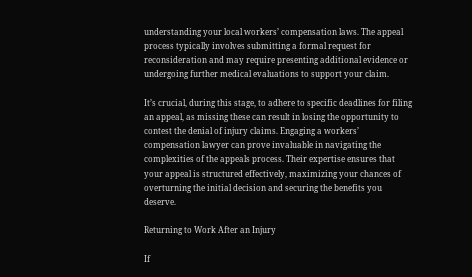understanding your local workers’ compensation laws. The appeal process typically involves submitting a formal request for reconsideration and may require presenting additional evidence or undergoing further medical evaluations to support your claim.

It’s crucial, during this stage, to adhere to specific deadlines for filing an appeal, as missing these can result in losing the opportunity to contest the denial of injury claims. Engaging a workers’ compensation lawyer can prove invaluable in navigating the complexities of the appeals process. Their expertise ensures that your appeal is structured effectively, maximizing your chances of overturning the initial decision and securing the benefits you deserve.

Returning to Work After an Injury

If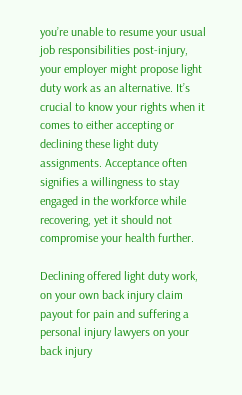you’re unable to resume your usual job responsibilities post-injury, your employer might propose light duty work as an alternative. It’s crucial to know your rights when it comes to either accepting or declining these light duty assignments. Acceptance often signifies a willingness to stay engaged in the workforce while recovering, yet it should not compromise your health further.

Declining offered light duty work, on your own back injury claim payout for pain and suffering a personal injury lawyers on your back injury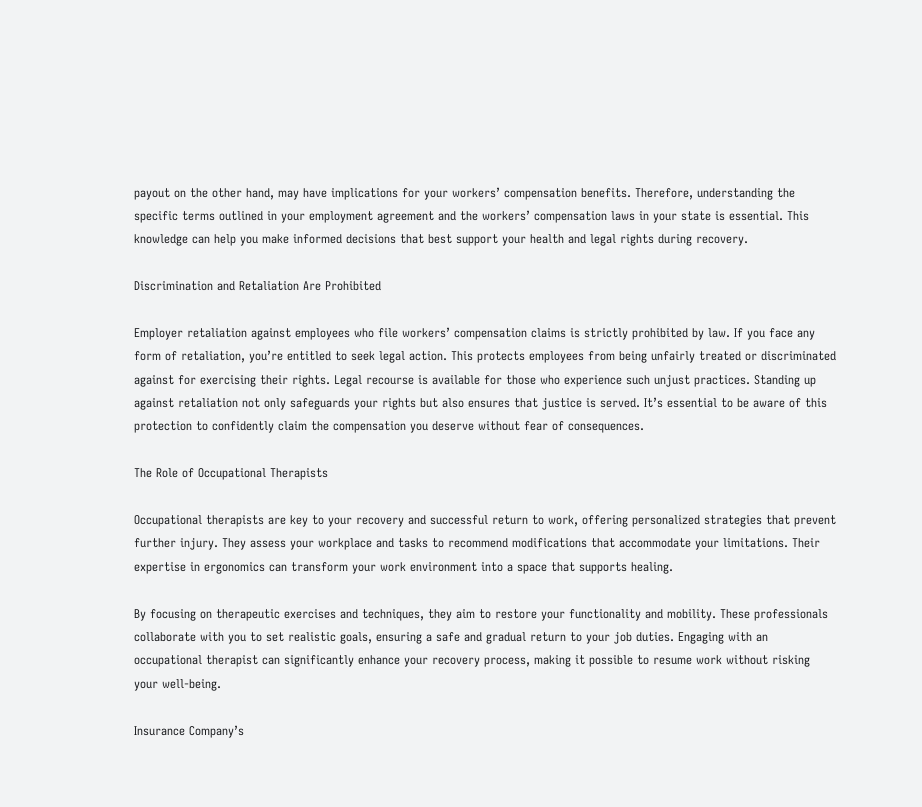payout on the other hand, may have implications for your workers’ compensation benefits. Therefore, understanding the specific terms outlined in your employment agreement and the workers’ compensation laws in your state is essential. This knowledge can help you make informed decisions that best support your health and legal rights during recovery.

Discrimination and Retaliation Are Prohibited

Employer retaliation against employees who file workers’ compensation claims is strictly prohibited by law. If you face any form of retaliation, you’re entitled to seek legal action. This protects employees from being unfairly treated or discriminated against for exercising their rights. Legal recourse is available for those who experience such unjust practices. Standing up against retaliation not only safeguards your rights but also ensures that justice is served. It’s essential to be aware of this protection to confidently claim the compensation you deserve without fear of consequences.

The Role of Occupational Therapists

Occupational therapists are key to your recovery and successful return to work, offering personalized strategies that prevent further injury. They assess your workplace and tasks to recommend modifications that accommodate your limitations. Their expertise in ergonomics can transform your work environment into a space that supports healing.

By focusing on therapeutic exercises and techniques, they aim to restore your functionality and mobility. These professionals collaborate with you to set realistic goals, ensuring a safe and gradual return to your job duties. Engaging with an occupational therapist can significantly enhance your recovery process, making it possible to resume work without risking your well-being.

Insurance Company’s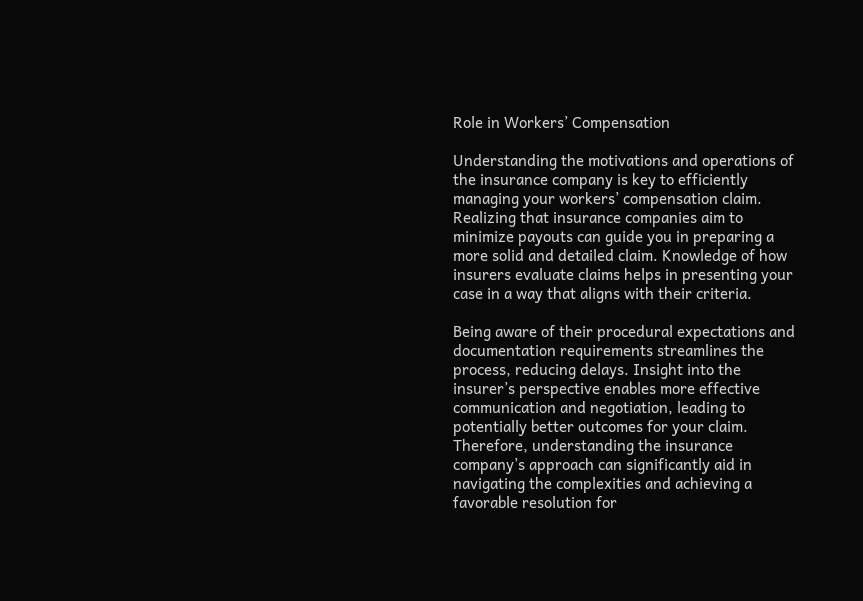Role in Workers’ Compensation

Understanding the motivations and operations of the insurance company is key to efficiently managing your workers’ compensation claim. Realizing that insurance companies aim to minimize payouts can guide you in preparing a more solid and detailed claim. Knowledge of how insurers evaluate claims helps in presenting your case in a way that aligns with their criteria.

Being aware of their procedural expectations and documentation requirements streamlines the process, reducing delays. Insight into the insurer’s perspective enables more effective communication and negotiation, leading to potentially better outcomes for your claim. Therefore, understanding the insurance company’s approach can significantly aid in navigating the complexities and achieving a favorable resolution for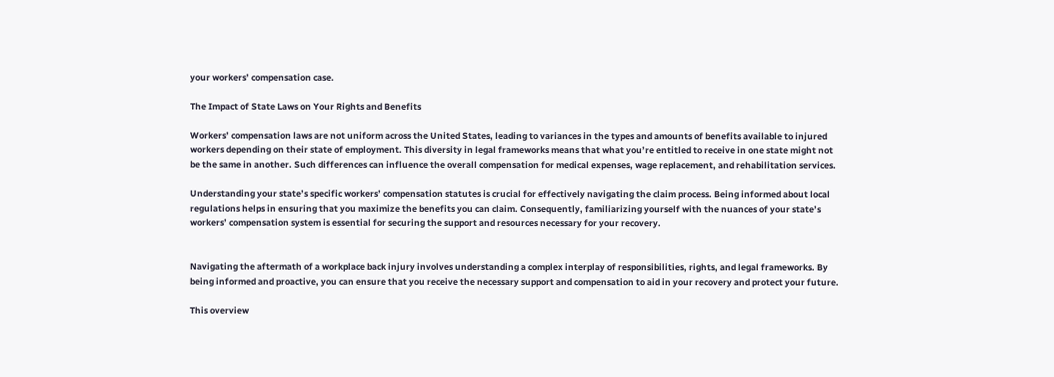your workers’ compensation case.

The Impact of State Laws on Your Rights and Benefits

Workers’ compensation laws are not uniform across the United States, leading to variances in the types and amounts of benefits available to injured workers depending on their state of employment. This diversity in legal frameworks means that what you’re entitled to receive in one state might not be the same in another. Such differences can influence the overall compensation for medical expenses, wage replacement, and rehabilitation services.

Understanding your state’s specific workers’ compensation statutes is crucial for effectively navigating the claim process. Being informed about local regulations helps in ensuring that you maximize the benefits you can claim. Consequently, familiarizing yourself with the nuances of your state’s workers’ compensation system is essential for securing the support and resources necessary for your recovery.


Navigating the aftermath of a workplace back injury involves understanding a complex interplay of responsibilities, rights, and legal frameworks. By being informed and proactive, you can ensure that you receive the necessary support and compensation to aid in your recovery and protect your future.

This overview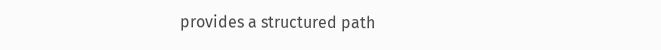provides a structured path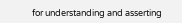for understanding and asserting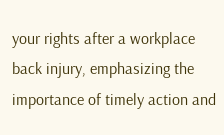your rights after a workplace back injury, emphasizing the importance of timely action and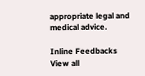appropriate legal and medical advice.

Inline Feedbacks
View all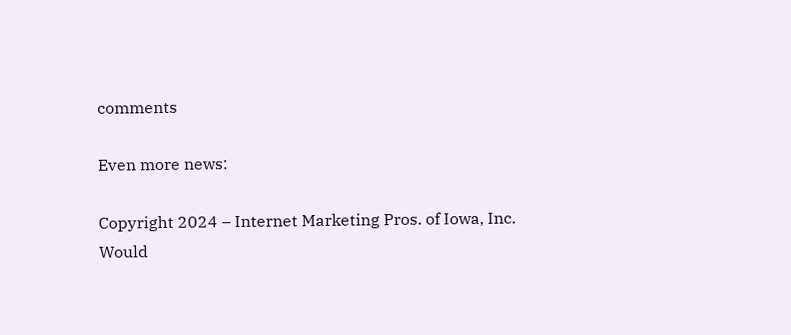comments

Even more news:

Copyright 2024 – Internet Marketing Pros. of Iowa, Inc.
Would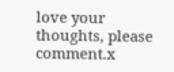love your thoughts, please comment.x